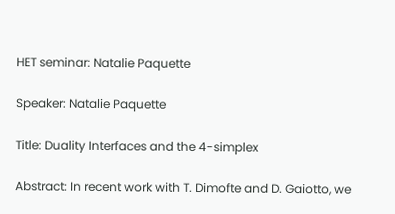HET seminar: Natalie Paquette

Speaker: Natalie Paquette

Title: Duality Interfaces and the 4-simplex

Abstract: In recent work with T. Dimofte and D. Gaiotto, we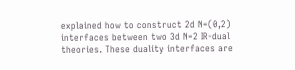explained how to construct 2d N=(0,2) interfaces between two 3d N=2 IR-dual theories. These duality interfaces are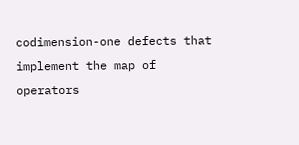codimension-one defects that implement the map of operators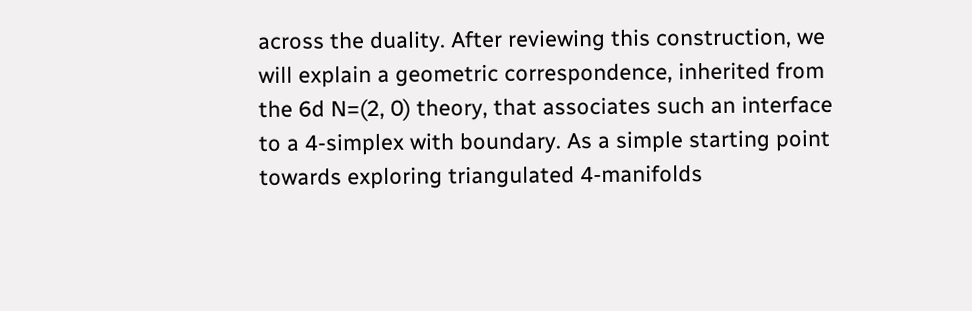across the duality. After reviewing this construction, we will explain a geometric correspondence, inherited from the 6d N=(2, 0) theory, that associates such an interface to a 4-simplex with boundary. As a simple starting point towards exploring triangulated 4-manifolds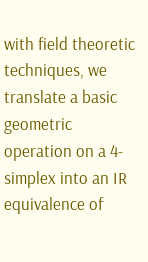with field theoretic techniques, we translate a basic geometric operation on a 4-simplex into an IR equivalence of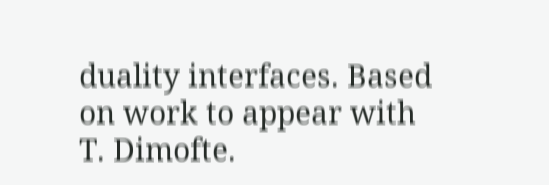duality interfaces. Based on work to appear with T. Dimofte.